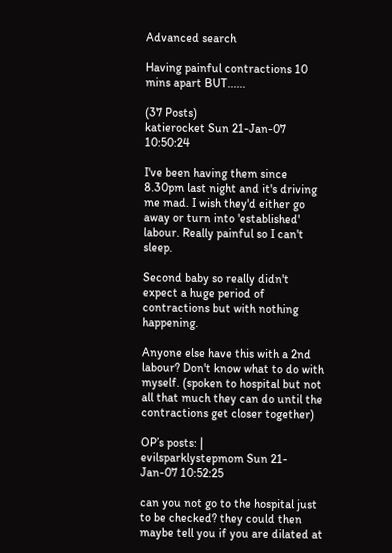Advanced search

Having painful contractions 10 mins apart BUT......

(37 Posts)
katierocket Sun 21-Jan-07 10:50:24

I've been having them since 8.30pm last night and it's driving me mad. I wish they'd either go away or turn into 'established' labour. Really painful so I can't sleep.

Second baby so really didn't expect a huge period of contractions but with nothing happening.

Anyone else have this with a 2nd labour? Don't know what to do with myself. (spoken to hospital but not all that much they can do until the contractions get closer together)

OP’s posts: |
evilsparklystepmom Sun 21-Jan-07 10:52:25

can you not go to the hospital just to be checked? they could then maybe tell you if you are dilated at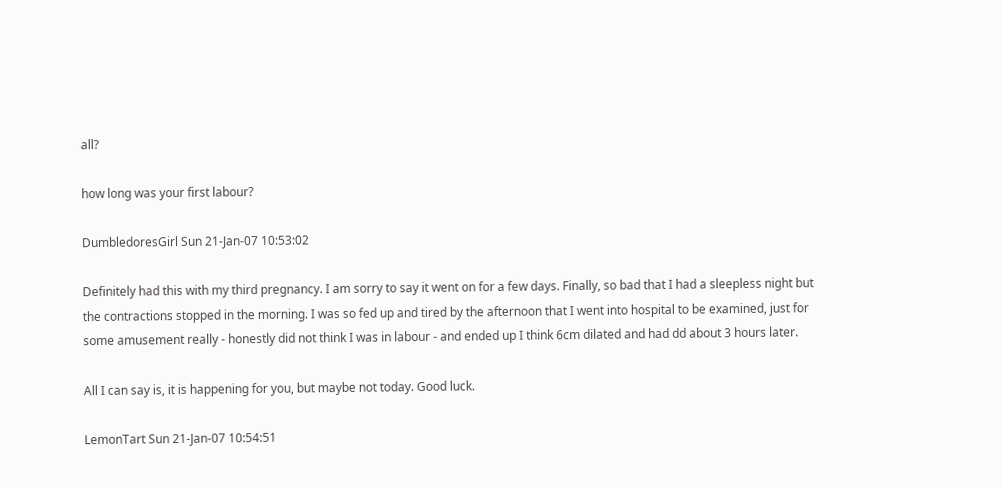all?

how long was your first labour?

DumbledoresGirl Sun 21-Jan-07 10:53:02

Definitely had this with my third pregnancy. I am sorry to say it went on for a few days. Finally, so bad that I had a sleepless night but the contractions stopped in the morning. I was so fed up and tired by the afternoon that I went into hospital to be examined, just for some amusement really - honestly did not think I was in labour - and ended up I think 6cm dilated and had dd about 3 hours later.

All I can say is, it is happening for you, but maybe not today. Good luck.

LemonTart Sun 21-Jan-07 10:54:51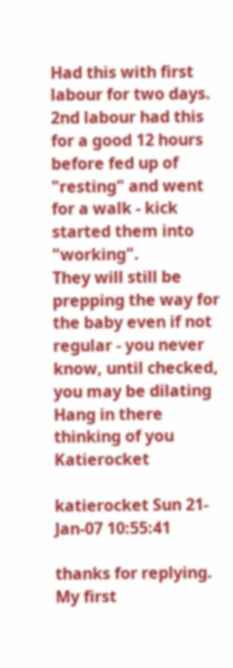Had this with first labour for two days. 2nd labour had this for a good 12 hours before fed up of "resting" and went for a walk - kick started them into "working".
They will still be prepping the way for the baby even if not regular - you never know, until checked, you may be dilating
Hang in there thinking of you Katierocket

katierocket Sun 21-Jan-07 10:55:41

thanks for replying. My first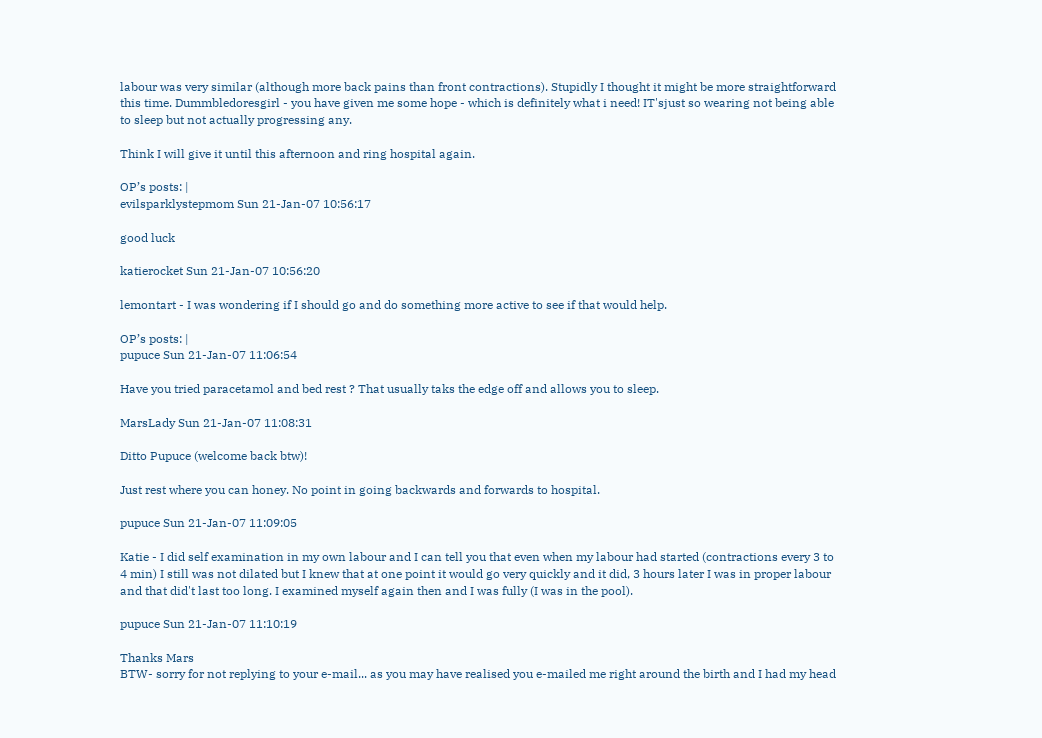labour was very similar (although more back pains than front contractions). Stupidly I thought it might be more straightforward this time. Dummbledoresgirl - you have given me some hope - which is definitely what i need! IT'sjust so wearing not being able to sleep but not actually progressing any.

Think I will give it until this afternoon and ring hospital again.

OP’s posts: |
evilsparklystepmom Sun 21-Jan-07 10:56:17

good luck

katierocket Sun 21-Jan-07 10:56:20

lemontart - I was wondering if I should go and do something more active to see if that would help.

OP’s posts: |
pupuce Sun 21-Jan-07 11:06:54

Have you tried paracetamol and bed rest ? That usually taks the edge off and allows you to sleep.

MarsLady Sun 21-Jan-07 11:08:31

Ditto Pupuce (welcome back btw)!

Just rest where you can honey. No point in going backwards and forwards to hospital.

pupuce Sun 21-Jan-07 11:09:05

Katie - I did self examination in my own labour and I can tell you that even when my labour had started (contractions every 3 to 4 min) I still was not dilated but I knew that at one point it would go very quickly and it did, 3 hours later I was in proper labour and that did't last too long. I examined myself again then and I was fully (I was in the pool).

pupuce Sun 21-Jan-07 11:10:19

Thanks Mars
BTW- sorry for not replying to your e-mail... as you may have realised you e-mailed me right around the birth and I had my head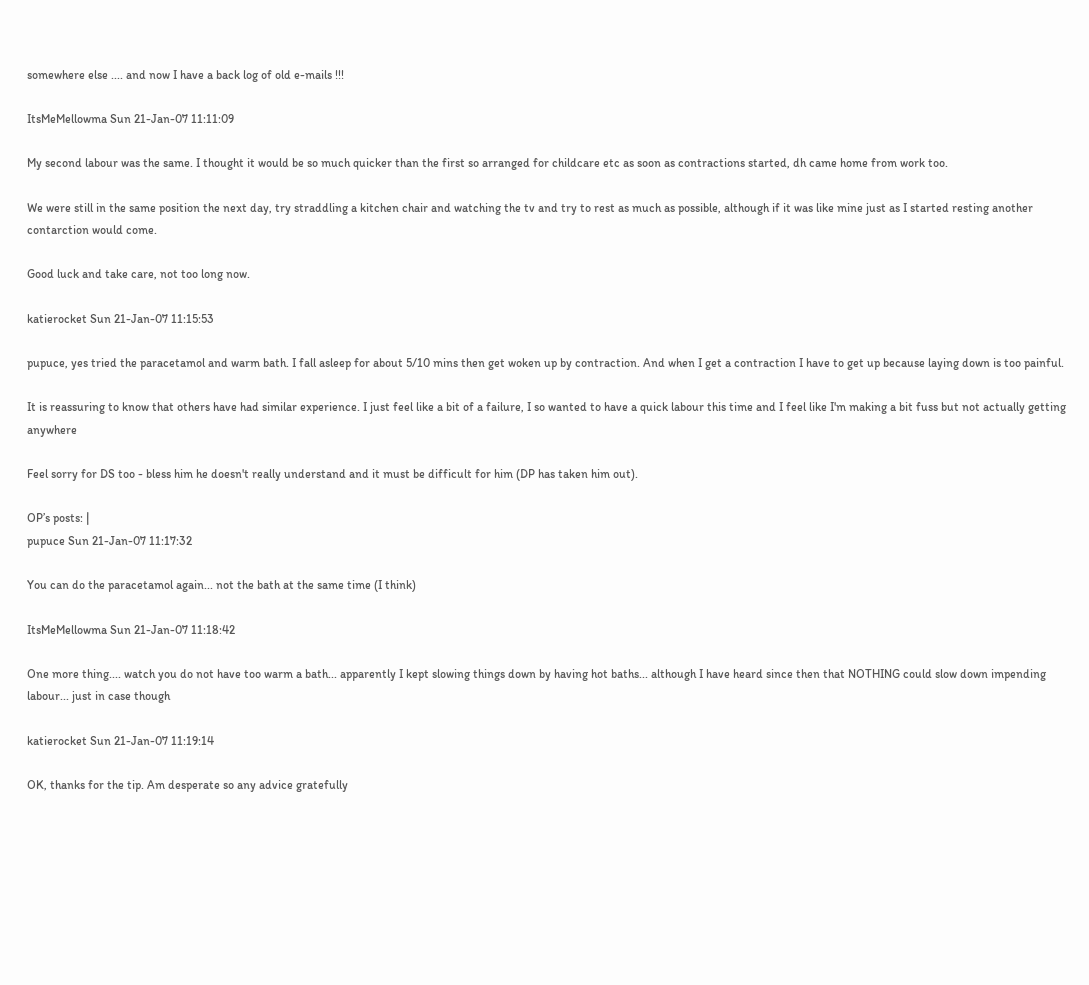somewhere else .... and now I have a back log of old e-mails !!!

ItsMeMellowma Sun 21-Jan-07 11:11:09

My second labour was the same. I thought it would be so much quicker than the first so arranged for childcare etc as soon as contractions started, dh came home from work too.

We were still in the same position the next day, try straddling a kitchen chair and watching the tv and try to rest as much as possible, although if it was like mine just as I started resting another contarction would come.

Good luck and take care, not too long now.

katierocket Sun 21-Jan-07 11:15:53

pupuce, yes tried the paracetamol and warm bath. I fall asleep for about 5/10 mins then get woken up by contraction. And when I get a contraction I have to get up because laying down is too painful.

It is reassuring to know that others have had similar experience. I just feel like a bit of a failure, I so wanted to have a quick labour this time and I feel like I'm making a bit fuss but not actually getting anywhere

Feel sorry for DS too - bless him he doesn't really understand and it must be difficult for him (DP has taken him out).

OP’s posts: |
pupuce Sun 21-Jan-07 11:17:32

You can do the paracetamol again... not the bath at the same time (I think)

ItsMeMellowma Sun 21-Jan-07 11:18:42

One more thing.... watch you do not have too warm a bath... apparently I kept slowing things down by having hot baths... although I have heard since then that NOTHING could slow down impending labour... just in case though

katierocket Sun 21-Jan-07 11:19:14

OK, thanks for the tip. Am desperate so any advice gratefully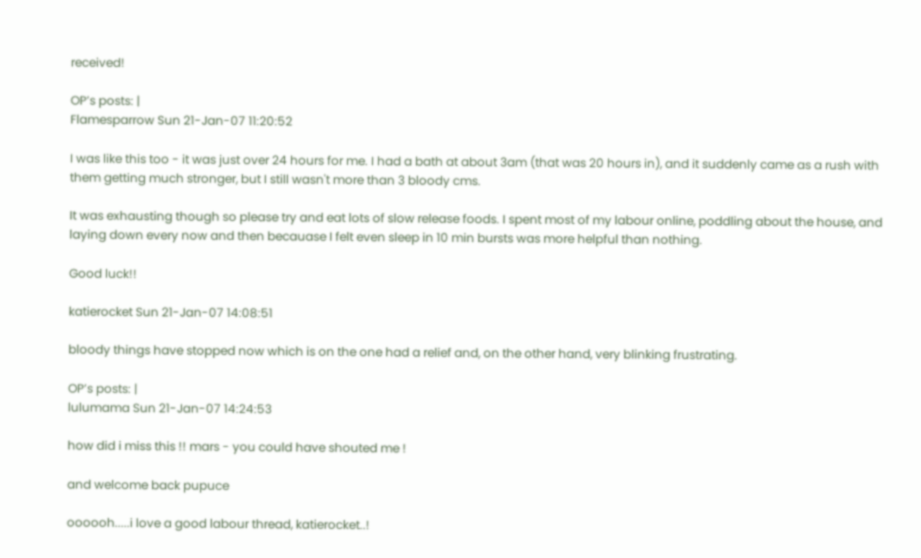received!

OP’s posts: |
Flamesparrow Sun 21-Jan-07 11:20:52

I was like this too - it was just over 24 hours for me. I had a bath at about 3am (that was 20 hours in), and it suddenly came as a rush with them getting much stronger, but I still wasn't more than 3 bloody cms.

It was exhausting though so please try and eat lots of slow release foods. I spent most of my labour online, poddling about the house, and laying down every now and then becauase I felt even sleep in 10 min bursts was more helpful than nothing.

Good luck!!

katierocket Sun 21-Jan-07 14:08:51

bloody things have stopped now which is on the one had a relief and, on the other hand, very blinking frustrating.

OP’s posts: |
lulumama Sun 21-Jan-07 14:24:53

how did i miss this !! mars - you could have shouted me !

and welcome back pupuce

oooooh.....i love a good labour thread, katierocket..!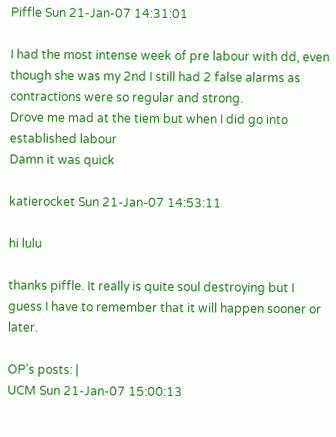Piffle Sun 21-Jan-07 14:31:01

I had the most intense week of pre labour with dd, even though she was my 2nd I still had 2 false alarms as contractions were so regular and strong.
Drove me mad at the tiem but when I did go into established labour
Damn it was quick

katierocket Sun 21-Jan-07 14:53:11

hi lulu

thanks piffle. It really is quite soul destroying but I guess I have to remember that it will happen sooner or later.

OP’s posts: |
UCM Sun 21-Jan-07 15:00:13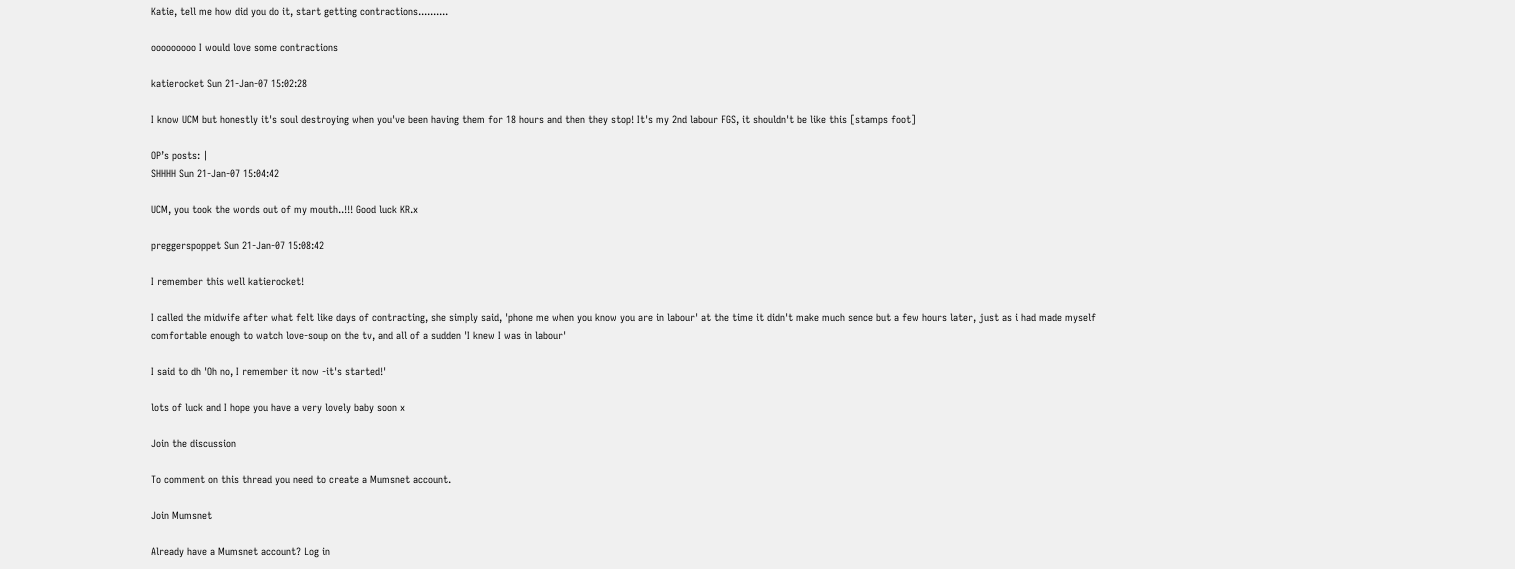Katie, tell me how did you do it, start getting contractions..........

ooooooooo I would love some contractions

katierocket Sun 21-Jan-07 15:02:28

I know UCM but honestly it's soul destroying when you've been having them for 18 hours and then they stop! It's my 2nd labour FGS, it shouldn't be like this [stamps foot]

OP’s posts: |
SHHHH Sun 21-Jan-07 15:04:42

UCM, you took the words out of my mouth..!!! Good luck KR.x

preggerspoppet Sun 21-Jan-07 15:08:42

I remember this well katierocket!

I called the midwife after what felt like days of contracting, she simply said, 'phone me when you know you are in labour' at the time it didn't make much sence but a few hours later, just as i had made myself comfortable enough to watch love-soup on the tv, and all of a sudden 'I knew I was in labour'

I said to dh 'Oh no, I remember it now -it's started!'

lots of luck and I hope you have a very lovely baby soon x

Join the discussion

To comment on this thread you need to create a Mumsnet account.

Join Mumsnet

Already have a Mumsnet account? Log in